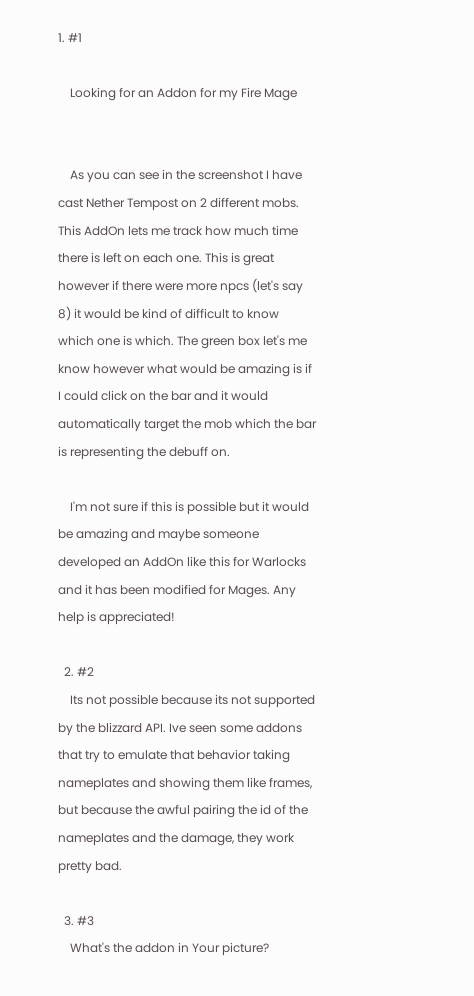1. #1

    Looking for an Addon for my Fire Mage


    As you can see in the screenshot I have cast Nether Tempost on 2 different mobs. This AddOn lets me track how much time there is left on each one. This is great however if there were more npcs (let's say 8) it would be kind of difficult to know which one is which. The green box let's me know however what would be amazing is if I could click on the bar and it would automatically target the mob which the bar is representing the debuff on.

    I'm not sure if this is possible but it would be amazing and maybe someone developed an AddOn like this for Warlocks and it has been modified for Mages. Any help is appreciated!

  2. #2
    Its not possible because its not supported by the blizzard API. Ive seen some addons that try to emulate that behavior taking nameplates and showing them like frames, but because the awful pairing the id of the nameplates and the damage, they work pretty bad.

  3. #3
    What's the addon in Your picture?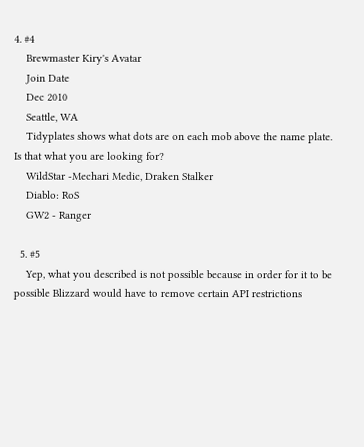4. #4
    Brewmaster Kiry's Avatar
    Join Date
    Dec 2010
    Seattle, WA
    Tidyplates shows what dots are on each mob above the name plate. Is that what you are looking for?
    WildStar -Mechari Medic, Draken Stalker
    Diablo: RoS
    GW2 - Ranger

  5. #5
    Yep, what you described is not possible because in order for it to be possible Blizzard would have to remove certain API restrictions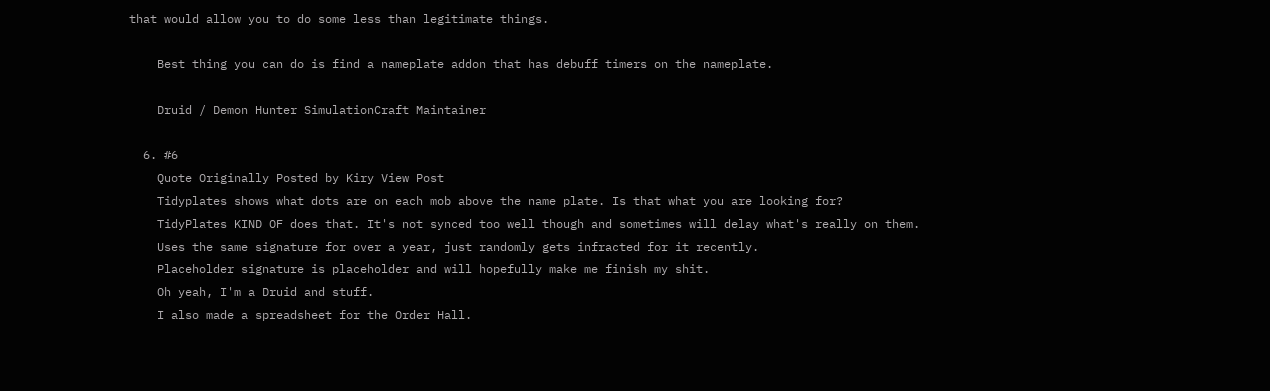that would allow you to do some less than legitimate things.

    Best thing you can do is find a nameplate addon that has debuff timers on the nameplate.

    Druid / Demon Hunter SimulationCraft Maintainer

  6. #6
    Quote Originally Posted by Kiry View Post
    Tidyplates shows what dots are on each mob above the name plate. Is that what you are looking for?
    TidyPlates KIND OF does that. It's not synced too well though and sometimes will delay what's really on them.
    Uses the same signature for over a year, just randomly gets infracted for it recently.
    Placeholder signature is placeholder and will hopefully make me finish my shit.
    Oh yeah, I'm a Druid and stuff.
    I also made a spreadsheet for the Order Hall.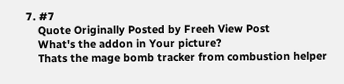7. #7
    Quote Originally Posted by Freeh View Post
    What's the addon in Your picture?
    Thats the mage bomb tracker from combustion helper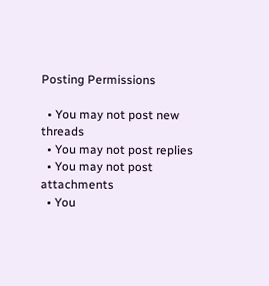Posting Permissions

  • You may not post new threads
  • You may not post replies
  • You may not post attachments
  • You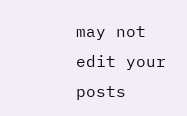may not edit your posts